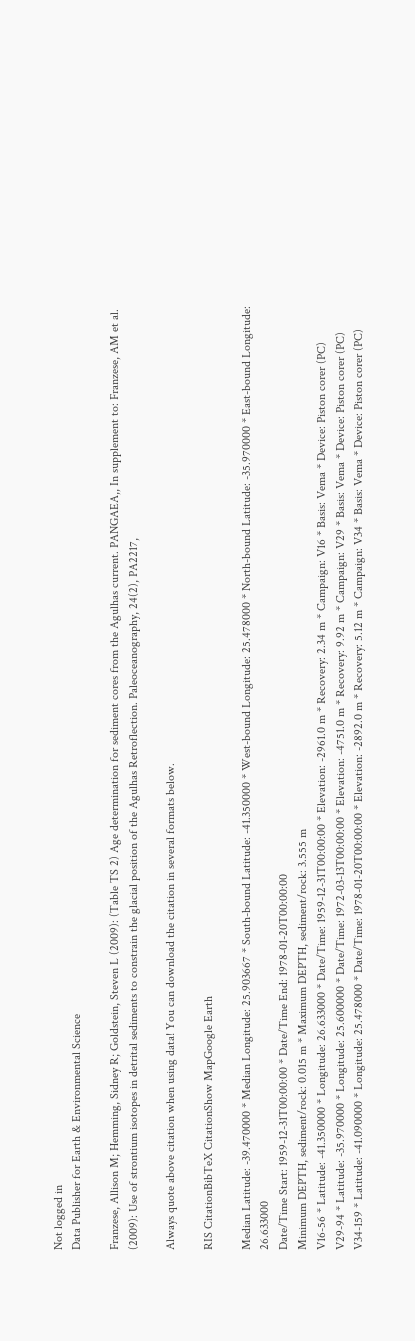Not logged in
Data Publisher for Earth & Environmental Science

Franzese, Allison M; Hemming, Sidney R; Goldstein, Steven L (2009): (Table TS 2) Age determination for sediment cores from the Agulhas current. PANGAEA,, In supplement to: Franzese, AM et al. (2009): Use of strontium isotopes in detrital sediments to constrain the glacial position of the Agulhas Retroflection. Paleoceanography, 24(2), PA2217,

Always quote above citation when using data! You can download the citation in several formats below.

RIS CitationBibTeX CitationShow MapGoogle Earth

Median Latitude: -39.470000 * Median Longitude: 25.903667 * South-bound Latitude: -41.350000 * West-bound Longitude: 25.478000 * North-bound Latitude: -35.970000 * East-bound Longitude: 26.633000
Date/Time Start: 1959-12-31T00:00:00 * Date/Time End: 1978-01-20T00:00:00
Minimum DEPTH, sediment/rock: 0.015 m * Maximum DEPTH, sediment/rock: 3.555 m
V16-56 * Latitude: -41.350000 * Longitude: 26.633000 * Date/Time: 1959-12-31T00:00:00 * Elevation: -2961.0 m * Recovery: 2.34 m * Campaign: V16 * Basis: Vema * Device: Piston corer (PC)
V29-94 * Latitude: -35.970000 * Longitude: 25.600000 * Date/Time: 1972-03-13T00:00:00 * Elevation: -4751.0 m * Recovery: 9.92 m * Campaign: V29 * Basis: Vema * Device: Piston corer (PC)
V34-159 * Latitude: -41.090000 * Longitude: 25.478000 * Date/Time: 1978-01-20T00:00:00 * Elevation: -2892.0 m * Recovery: 5.12 m * Campaign: V34 * Basis: Vema * Device: Piston corer (PC)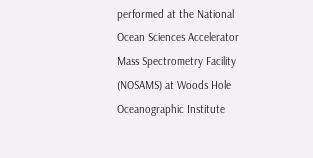performed at the National Ocean Sciences Accelerator Mass Spectrometry Facility (NOSAMS) at Woods Hole Oceanographic Institute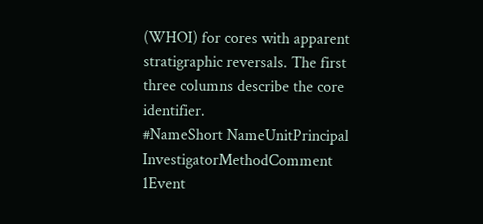(WHOI) for cores with apparent stratigraphic reversals. The first three columns describe the core identifier.
#NameShort NameUnitPrincipal InvestigatorMethodComment
1Event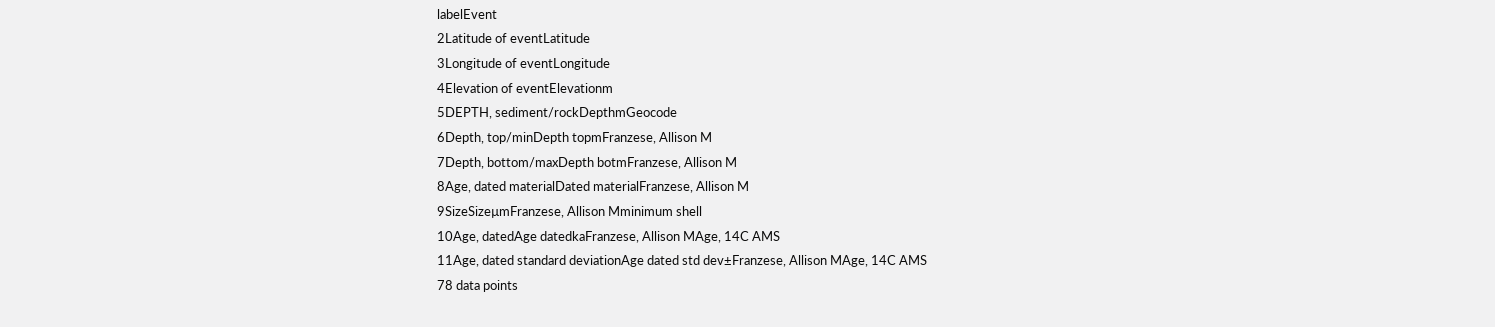labelEvent
2Latitude of eventLatitude
3Longitude of eventLongitude
4Elevation of eventElevationm
5DEPTH, sediment/rockDepthmGeocode
6Depth, top/minDepth topmFranzese, Allison M
7Depth, bottom/maxDepth botmFranzese, Allison M
8Age, dated materialDated materialFranzese, Allison M
9SizeSizeµmFranzese, Allison Mminimum shell
10Age, datedAge datedkaFranzese, Allison MAge, 14C AMS
11Age, dated standard deviationAge dated std dev±Franzese, Allison MAge, 14C AMS
78 data points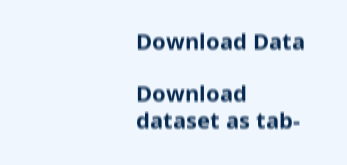Download Data

Download dataset as tab-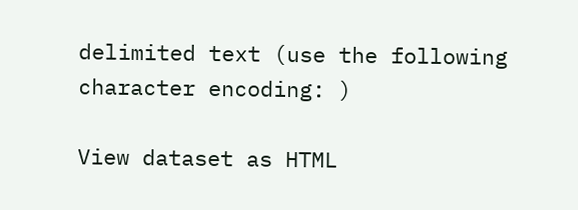delimited text (use the following character encoding: )

View dataset as HTML